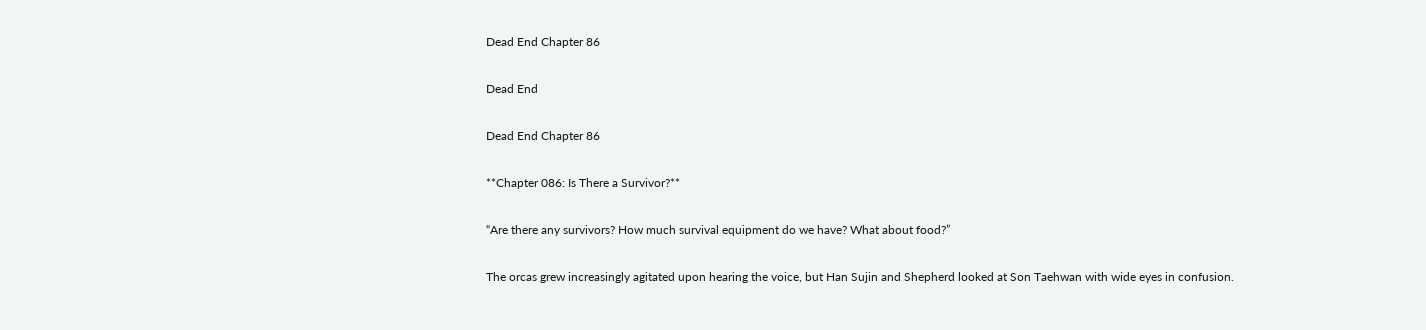Dead End Chapter 86

Dead End

Dead End Chapter 86

**Chapter 086: Is There a Survivor?**

“Are there any survivors? How much survival equipment do we have? What about food?”

The orcas grew increasingly agitated upon hearing the voice, but Han Sujin and Shepherd looked at Son Taehwan with wide eyes in confusion.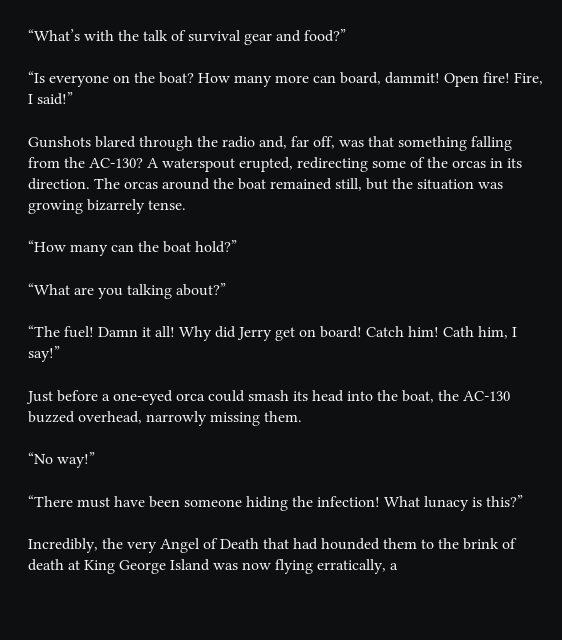“What’s with the talk of survival gear and food?”

“Is everyone on the boat? How many more can board, dammit! Open fire! Fire, I said!”

Gunshots blared through the radio and, far off, was that something falling from the AC-130? A waterspout erupted, redirecting some of the orcas in its direction. The orcas around the boat remained still, but the situation was growing bizarrely tense.

“How many can the boat hold?”

“What are you talking about?”

“The fuel! Damn it all! Why did Jerry get on board! Catch him! Cath him, I say!”

Just before a one-eyed orca could smash its head into the boat, the AC-130 buzzed overhead, narrowly missing them.

“No way!”

“There must have been someone hiding the infection! What lunacy is this?”

Incredibly, the very Angel of Death that had hounded them to the brink of death at King George Island was now flying erratically, a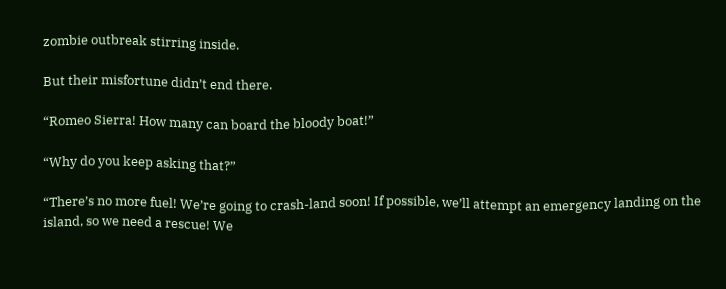zombie outbreak stirring inside.

But their misfortune didn’t end there.

“Romeo Sierra! How many can board the bloody boat!”

“Why do you keep asking that?”

“There’s no more fuel! We’re going to crash-land soon! If possible, we’ll attempt an emergency landing on the island, so we need a rescue! We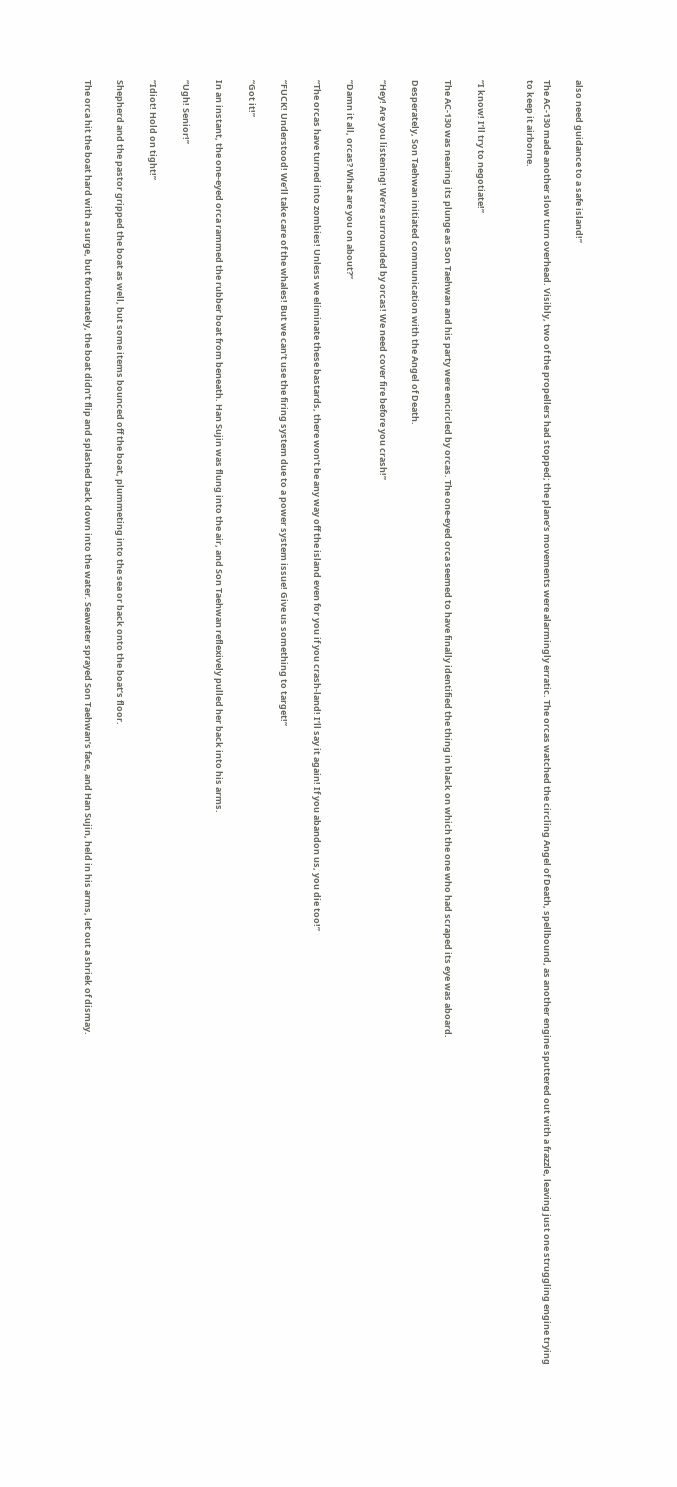also need guidance to a safe island!”

The AC-130 made another slow turn overhead. Visibly, two of the propellers had stopped; the plane’s movements were alarmingly erratic. The orcas watched the circling Angel of Death, spellbound, as another engine sputtered out with a frazzle, leaving just one struggling engine trying to keep it airborne.


“I know! I’ll try to negotiate!”

The AC-130 was nearing its plunge as Son Taehwan and his party were encircled by orcas. The one-eyed orca seemed to have finally identified the thing in black on which the one who had scraped its eye was aboard.

Desperately, Son Taehwan initiated communication with the Angel of Death.

“Hey! Are you listening! We’re surrounded by orcas! We need cover fire before you crash!”

“Damn it all, orcas? What are you on about?”

“The orcas have turned into zombies! Unless we eliminate these bastards, there won’t be any way off the island even for you if you crash-land! I’ll say it again! If you abandon us, you die too!”

“FUCK! Understood! We’ll take care of the whales! But we can’t use the firing system due to a power system issue! Give us something to target!”

“Got it!”

In an instant, the one-eyed orca rammed the rubber boat from beneath. Han Sujin was flung into the air, and Son Taehwan reflexively pulled her back into his arms.

“Ugh! Senior!”

“Idiot! Hold on tight!”

Shepherd and the pastor gripped the boat as well, but some items bounced off the boat, plummeting into the sea or back onto the boat’s floor.

The orca hit the boat hard with a surge, but fortunately, the boat didn’t flip and splashed back down into the water. Seawater sprayed Son Taehwan’s face, and Han Sujin, held in his arms, let out a shriek of dismay.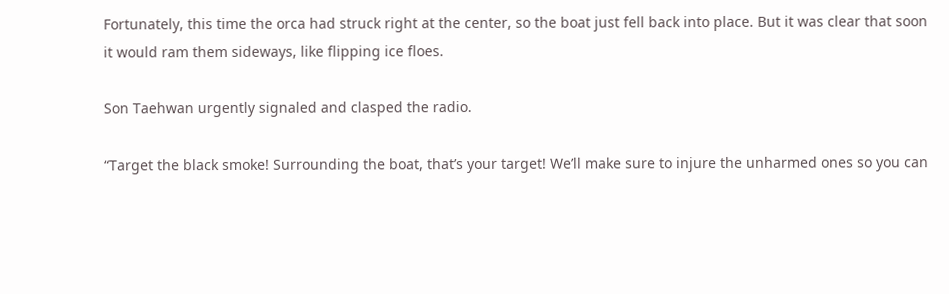Fortunately, this time the orca had struck right at the center, so the boat just fell back into place. But it was clear that soon it would ram them sideways, like flipping ice floes.

Son Taehwan urgently signaled and clasped the radio.

“Target the black smoke! Surrounding the boat, that’s your target! We’ll make sure to injure the unharmed ones so you can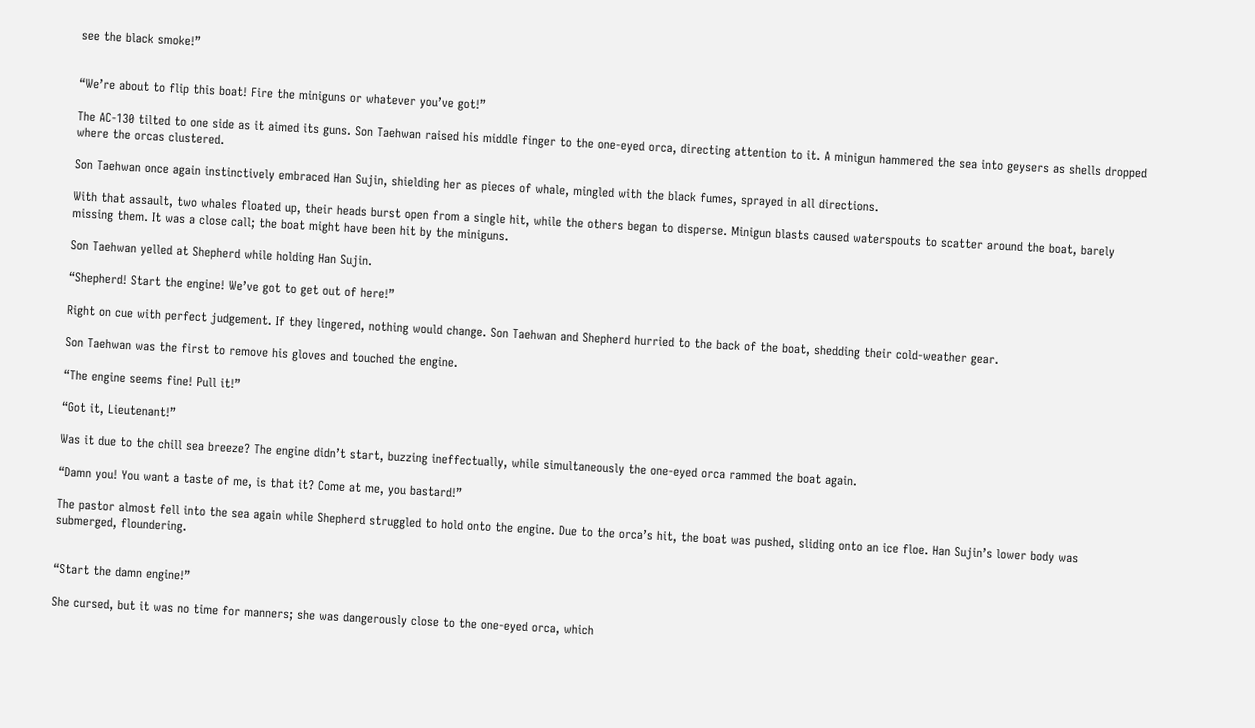see the black smoke!”


“We’re about to flip this boat! Fire the miniguns or whatever you’ve got!”

The AC-130 tilted to one side as it aimed its guns. Son Taehwan raised his middle finger to the one-eyed orca, directing attention to it. A minigun hammered the sea into geysers as shells dropped where the orcas clustered.

Son Taehwan once again instinctively embraced Han Sujin, shielding her as pieces of whale, mingled with the black fumes, sprayed in all directions.

With that assault, two whales floated up, their heads burst open from a single hit, while the others began to disperse. Minigun blasts caused waterspouts to scatter around the boat, barely missing them. It was a close call; the boat might have been hit by the miniguns.

Son Taehwan yelled at Shepherd while holding Han Sujin.

“Shepherd! Start the engine! We’ve got to get out of here!”

Right on cue with perfect judgement. If they lingered, nothing would change. Son Taehwan and Shepherd hurried to the back of the boat, shedding their cold-weather gear.

Son Taehwan was the first to remove his gloves and touched the engine.

“The engine seems fine! Pull it!”

“Got it, Lieutenant!”

Was it due to the chill sea breeze? The engine didn’t start, buzzing ineffectually, while simultaneously the one-eyed orca rammed the boat again.

“Damn you! You want a taste of me, is that it? Come at me, you bastard!”

The pastor almost fell into the sea again while Shepherd struggled to hold onto the engine. Due to the orca’s hit, the boat was pushed, sliding onto an ice floe. Han Sujin’s lower body was submerged, floundering.


“Start the damn engine!”

She cursed, but it was no time for manners; she was dangerously close to the one-eyed orca, which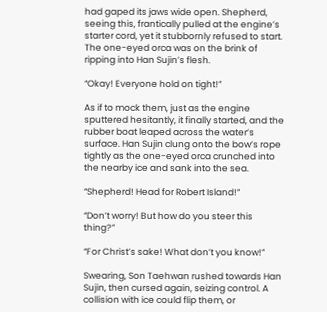had gaped its jaws wide open. Shepherd, seeing this, frantically pulled at the engine’s starter cord, yet it stubbornly refused to start. The one-eyed orca was on the brink of ripping into Han Sujin’s flesh.

“Okay! Everyone hold on tight!”

As if to mock them, just as the engine sputtered hesitantly, it finally started, and the rubber boat leaped across the water’s surface. Han Sujin clung onto the bow’s rope tightly as the one-eyed orca crunched into the nearby ice and sank into the sea.

“Shepherd! Head for Robert Island!”

“Don’t worry! But how do you steer this thing?”

“For Christ’s sake! What don’t you know!”

Swearing, Son Taehwan rushed towards Han Sujin, then cursed again, seizing control. A collision with ice could flip them, or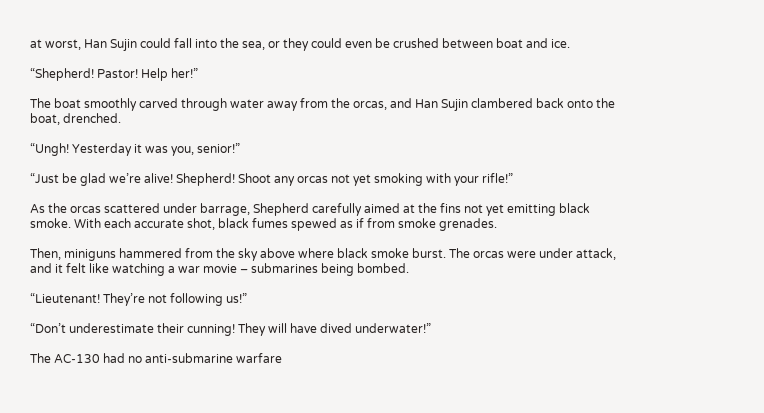at worst, Han Sujin could fall into the sea, or they could even be crushed between boat and ice.

“Shepherd! Pastor! Help her!”

The boat smoothly carved through water away from the orcas, and Han Sujin clambered back onto the boat, drenched.

“Ungh! Yesterday it was you, senior!”

“Just be glad we’re alive! Shepherd! Shoot any orcas not yet smoking with your rifle!”

As the orcas scattered under barrage, Shepherd carefully aimed at the fins not yet emitting black smoke. With each accurate shot, black fumes spewed as if from smoke grenades.

Then, miniguns hammered from the sky above where black smoke burst. The orcas were under attack, and it felt like watching a war movie – submarines being bombed.

“Lieutenant! They’re not following us!”

“Don’t underestimate their cunning! They will have dived underwater!”

The AC-130 had no anti-submarine warfare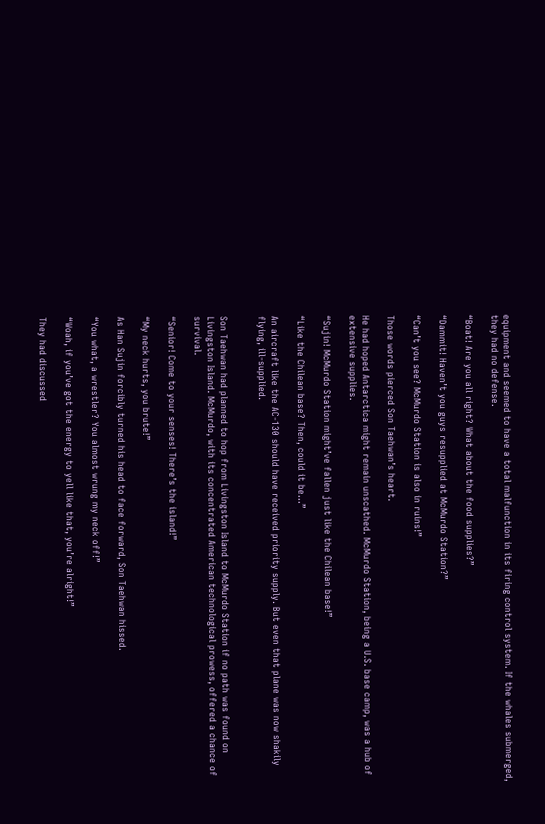equipment and seemed to have a total malfunction in its firing control system. If the whales submerged, they had no defense.

“Boat! Are you all right? What about the food supplies?”

“Dammit! Haven’t you guys resupplied at McMurdo Station?”

“Can’t you see? McMurdo Station is also in ruins!”

Those words pierced Son Taehwan’s heart.

He had hoped Antarctica might remain unscathed. McMurdo Station, being a U.S. base camp, was a hub of extensive supplies.

“Sujin! McMurdo Station might’ve fallen just like the Chilean base!”

“Like the Chilean base? Then, could it be…”

An aircraft like the AC-130 should have received priority supply. But even that plane was now shakily flying, ill-supplied.


Son Taehwan had planned to hop from Livingston Island to McMurdo Station if no path was found on Livingston Island. McMurdo, with its concentrated American technological prowess, offered a chance of survival.

“Senior! Come to your senses! There’s the island!”

“My neck hurts, you brute!”

As Han Sujin forcibly turned his head to face forward, Son Taehwan hissed.

“You what, a wrestler? You almost wrung my neck off!”

“Woah, if you’ve got the energy to yell like that, you’re alright!”

They had discussed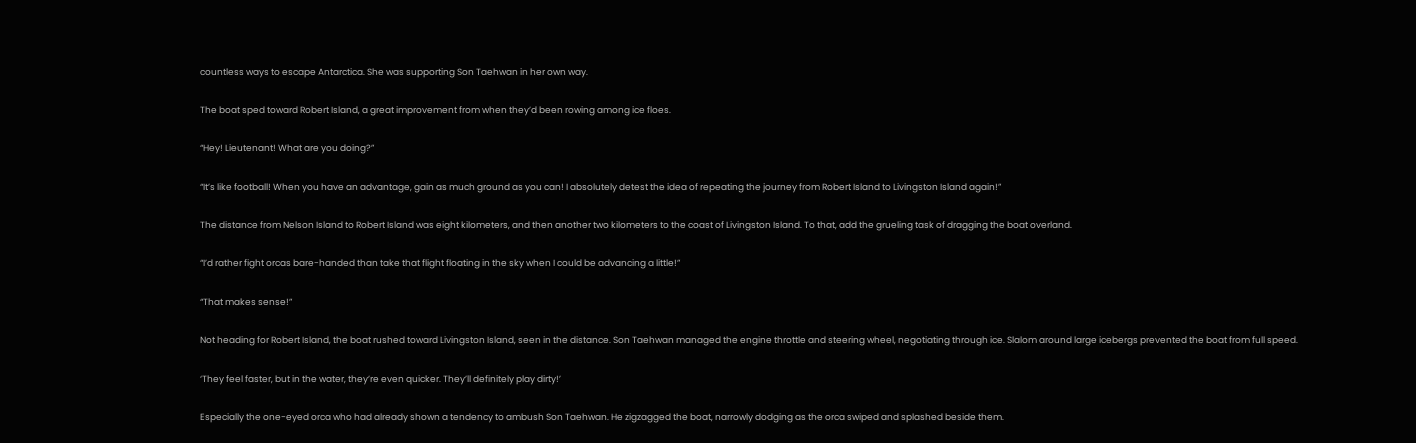countless ways to escape Antarctica. She was supporting Son Taehwan in her own way.

The boat sped toward Robert Island, a great improvement from when they’d been rowing among ice floes.

“Hey! Lieutenant! What are you doing?”

“It’s like football! When you have an advantage, gain as much ground as you can! I absolutely detest the idea of repeating the journey from Robert Island to Livingston Island again!”

The distance from Nelson Island to Robert Island was eight kilometers, and then another two kilometers to the coast of Livingston Island. To that, add the grueling task of dragging the boat overland.

“I’d rather fight orcas bare-handed than take that flight floating in the sky when I could be advancing a little!”

“That makes sense!”

Not heading for Robert Island, the boat rushed toward Livingston Island, seen in the distance. Son Taehwan managed the engine throttle and steering wheel, negotiating through ice. Slalom around large icebergs prevented the boat from full speed.

‘They feel faster, but in the water, they’re even quicker. They’ll definitely play dirty!’

Especially the one-eyed orca who had already shown a tendency to ambush Son Taehwan. He zigzagged the boat, narrowly dodging as the orca swiped and splashed beside them.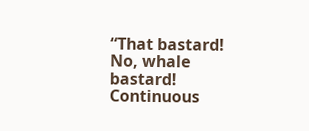“That bastard! No, whale bastard! Continuous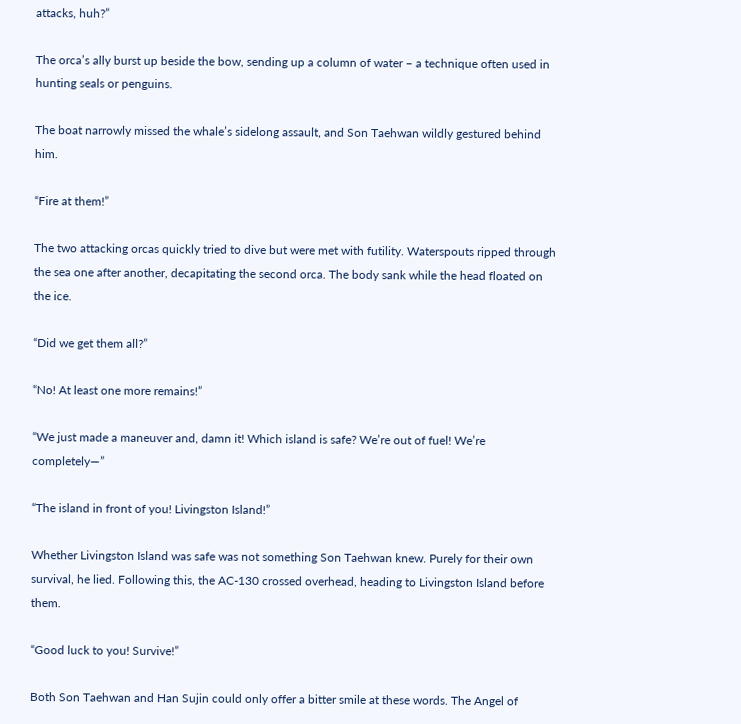attacks, huh?”

The orca’s ally burst up beside the bow, sending up a column of water – a technique often used in hunting seals or penguins.

The boat narrowly missed the whale’s sidelong assault, and Son Taehwan wildly gestured behind him.

“Fire at them!”

The two attacking orcas quickly tried to dive but were met with futility. Waterspouts ripped through the sea one after another, decapitating the second orca. The body sank while the head floated on the ice.

“Did we get them all?”

“No! At least one more remains!”

“We just made a maneuver and, damn it! Which island is safe? We’re out of fuel! We’re completely—”

“The island in front of you! Livingston Island!”

Whether Livingston Island was safe was not something Son Taehwan knew. Purely for their own survival, he lied. Following this, the AC-130 crossed overhead, heading to Livingston Island before them.

“Good luck to you! Survive!”

Both Son Taehwan and Han Sujin could only offer a bitter smile at these words. The Angel of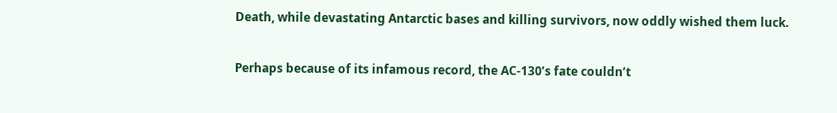Death, while devastating Antarctic bases and killing survivors, now oddly wished them luck.

Perhaps because of its infamous record, the AC-130’s fate couldn’t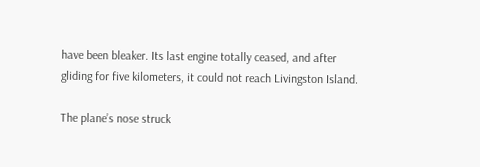have been bleaker. Its last engine totally ceased, and after gliding for five kilometers, it could not reach Livingston Island.

The plane’s nose struck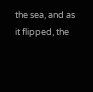the sea, and as it flipped, the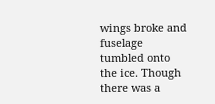wings broke and fuselage tumbled onto the ice. Though there was a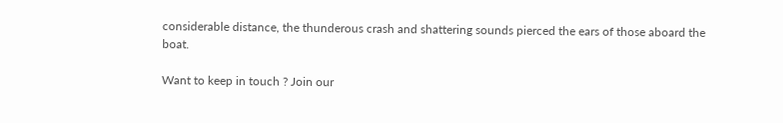considerable distance, the thunderous crash and shattering sounds pierced the ears of those aboard the boat.

Want to keep in touch ? Join our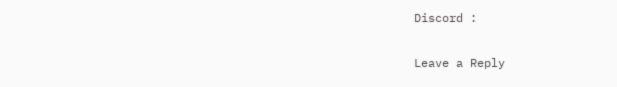Discord :

Leave a Reply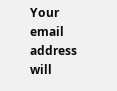Your email address will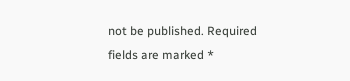not be published. Required fields are marked *